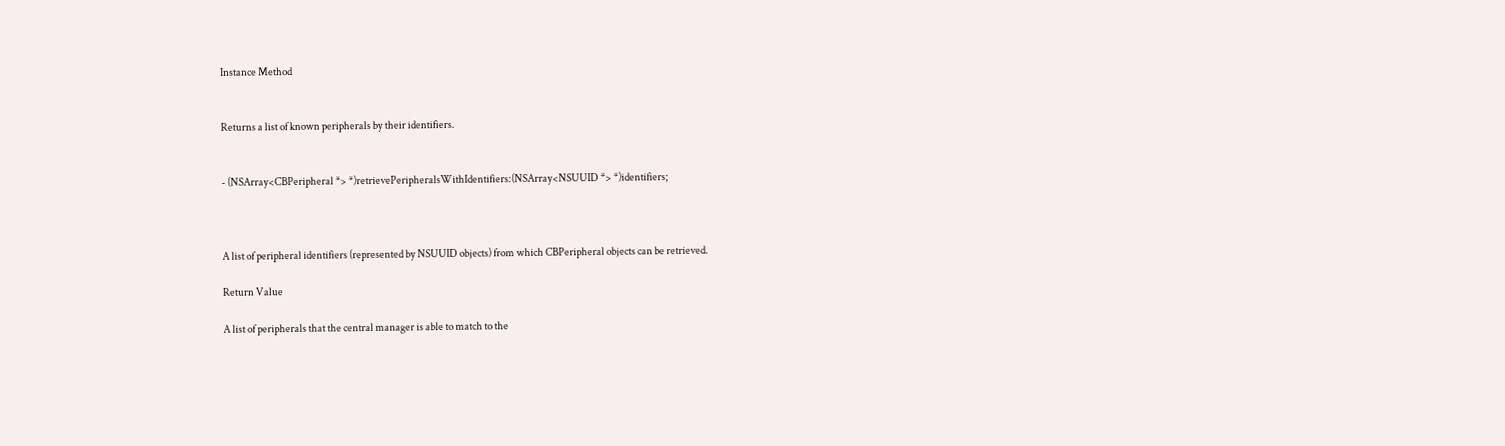Instance Method


Returns a list of known peripherals by their identifiers.


- (NSArray<CBPeripheral *> *)retrievePeripheralsWithIdentifiers:(NSArray<NSUUID *> *)identifiers;



A list of peripheral identifiers (represented by NSUUID objects) from which CBPeripheral objects can be retrieved.

Return Value

A list of peripherals that the central manager is able to match to the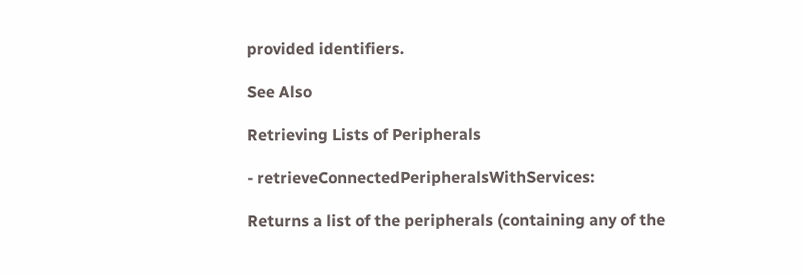provided identifiers.

See Also

Retrieving Lists of Peripherals

- retrieveConnectedPeripheralsWithServices:

Returns a list of the peripherals (containing any of the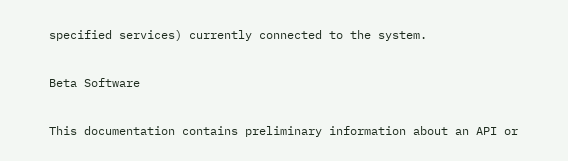specified services) currently connected to the system.

Beta Software

This documentation contains preliminary information about an API or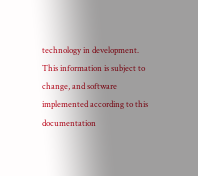technology in development. This information is subject to change, and software implemented according to this documentation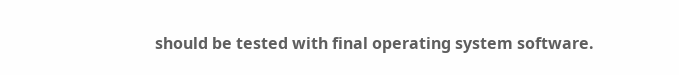should be tested with final operating system software.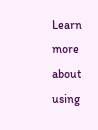Learn more about using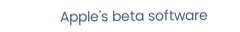Apple's beta software